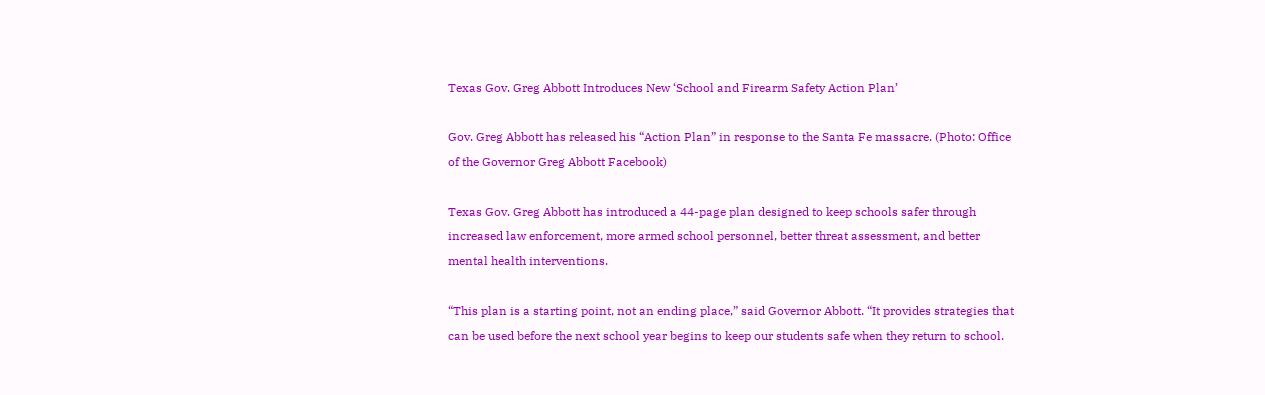Texas Gov. Greg Abbott Introduces New ‘School and Firearm Safety Action Plan’

Gov. Greg Abbott has released his “Action Plan” in response to the Santa Fe massacre. (Photo: Office of the Governor Greg Abbott Facebook)

Texas Gov. Greg Abbott has introduced a 44-page plan designed to keep schools safer through increased law enforcement, more armed school personnel, better threat assessment, and better mental health interventions.

“This plan is a starting point, not an ending place,” said Governor Abbott. “It provides strategies that can be used before the next school year begins to keep our students safe when they return to school.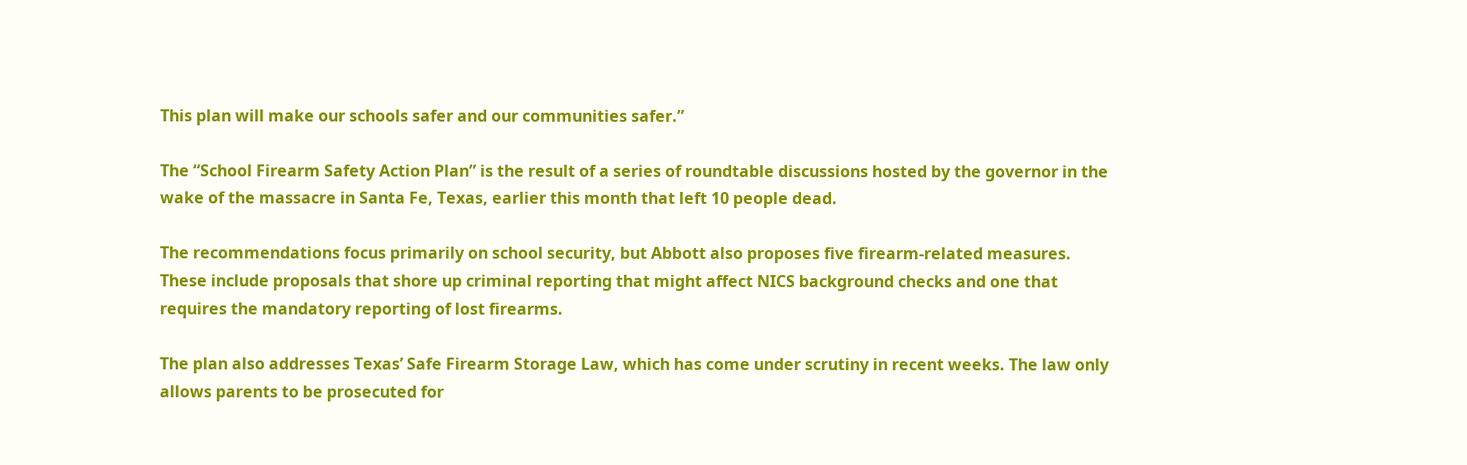This plan will make our schools safer and our communities safer.”

The “School Firearm Safety Action Plan” is the result of a series of roundtable discussions hosted by the governor in the wake of the massacre in Santa Fe, Texas, earlier this month that left 10 people dead.

The recommendations focus primarily on school security, but Abbott also proposes five firearm-related measures. These include proposals that shore up criminal reporting that might affect NICS background checks and one that requires the mandatory reporting of lost firearms.

The plan also addresses Texas’ Safe Firearm Storage Law, which has come under scrutiny in recent weeks. The law only allows parents to be prosecuted for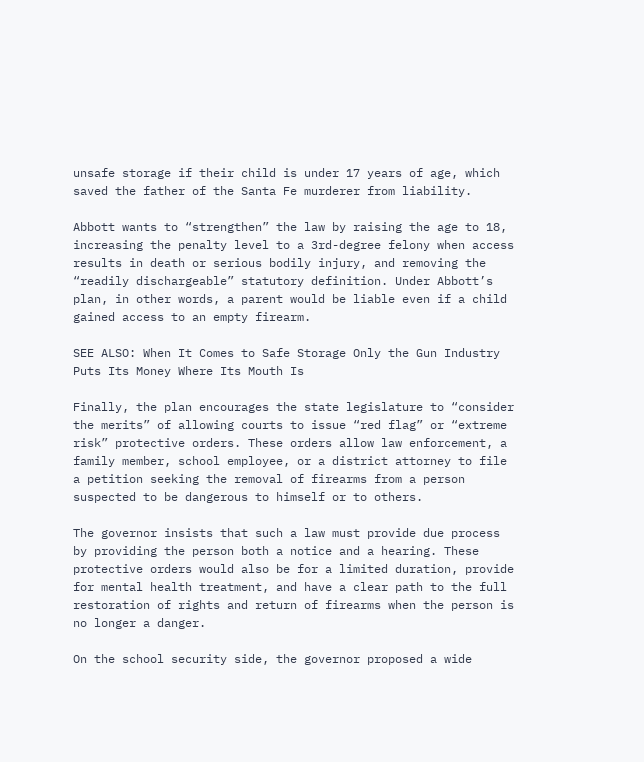unsafe storage if their child is under 17 years of age, which saved the father of the Santa Fe murderer from liability.

Abbott wants to “strengthen” the law by raising the age to 18, increasing the penalty level to a 3rd-degree felony when access results in death or serious bodily injury, and removing the “readily dischargeable” statutory definition. Under Abbott’s plan, in other words, a parent would be liable even if a child gained access to an empty firearm.

SEE ALSO: When It Comes to Safe Storage Only the Gun Industry Puts Its Money Where Its Mouth Is

Finally, the plan encourages the state legislature to “consider the merits” of allowing courts to issue “red flag” or “extreme risk” protective orders. These orders allow law enforcement, a family member, school employee, or a district attorney to file a petition seeking the removal of firearms from a person suspected to be dangerous to himself or to others.

The governor insists that such a law must provide due process by providing the person both a notice and a hearing. These protective orders would also be for a limited duration, provide for mental health treatment, and have a clear path to the full restoration of rights and return of firearms when the person is no longer a danger.

On the school security side, the governor proposed a wide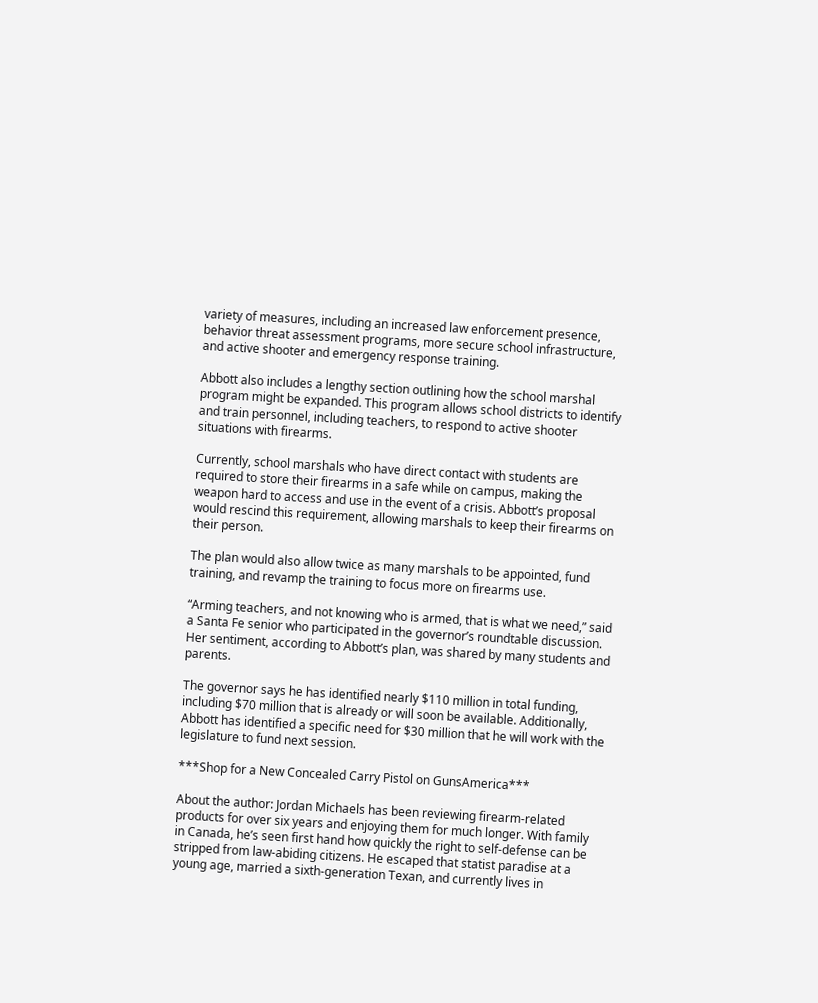variety of measures, including an increased law enforcement presence, behavior threat assessment programs, more secure school infrastructure, and active shooter and emergency response training.

Abbott also includes a lengthy section outlining how the school marshal program might be expanded. This program allows school districts to identify and train personnel, including teachers, to respond to active shooter situations with firearms.

Currently, school marshals who have direct contact with students are required to store their firearms in a safe while on campus, making the weapon hard to access and use in the event of a crisis. Abbott’s proposal would rescind this requirement, allowing marshals to keep their firearms on their person.

The plan would also allow twice as many marshals to be appointed, fund training, and revamp the training to focus more on firearms use.

“Arming teachers, and not knowing who is armed, that is what we need,” said a Santa Fe senior who participated in the governor’s roundtable discussion. Her sentiment, according to Abbott’s plan, was shared by many students and parents.

The governor says he has identified nearly $110 million in total funding, including $70 million that is already or will soon be available. Additionally, Abbott has identified a specific need for $30 million that he will work with the legislature to fund next session.

***Shop for a New Concealed Carry Pistol on GunsAmerica***

About the author: Jordan Michaels has been reviewing firearm-related products for over six years and enjoying them for much longer. With family in Canada, he’s seen first hand how quickly the right to self-defense can be stripped from law-abiding citizens. He escaped that statist paradise at a young age, married a sixth-generation Texan, and currently lives in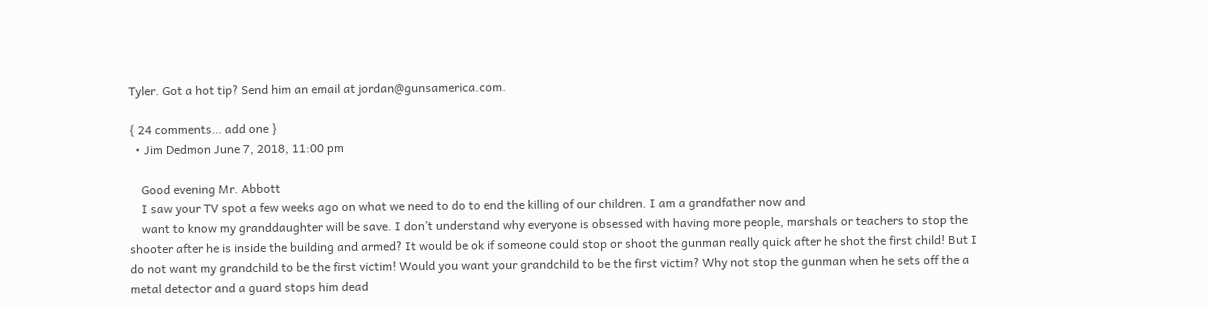Tyler. Got a hot tip? Send him an email at jordan@gunsamerica.com.

{ 24 comments… add one }
  • Jim Dedmon June 7, 2018, 11:00 pm

    Good evening Mr. Abbott
    I saw your TV spot a few weeks ago on what we need to do to end the killing of our children. I am a grandfather now and
    want to know my granddaughter will be save. I don’t understand why everyone is obsessed with having more people, marshals or teachers to stop the shooter after he is inside the building and armed? It would be ok if someone could stop or shoot the gunman really quick after he shot the first child! But I do not want my grandchild to be the first victim! Would you want your grandchild to be the first victim? Why not stop the gunman when he sets off the a metal detector and a guard stops him dead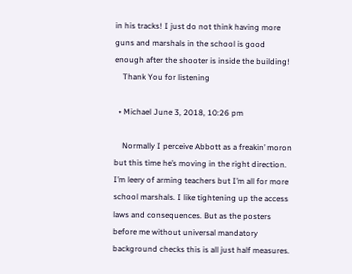in his tracks! I just do not think having more guns and marshals in the school is good enough after the shooter is inside the building!
    Thank You for listening

  • Michael June 3, 2018, 10:26 pm

    Normally I perceive Abbott as a freakin’ moron but this time he’s moving in the right direction. I’m leery of arming teachers but I’m all for more school marshals. I like tightening up the access laws and consequences. But as the posters before me without universal mandatory background checks this is all just half measures.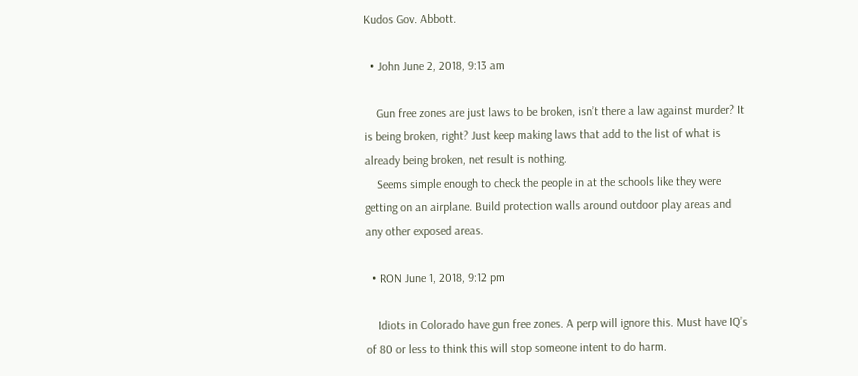Kudos Gov. Abbott.

  • John June 2, 2018, 9:13 am

    Gun free zones are just laws to be broken, isn’t there a law against murder? It is being broken, right? Just keep making laws that add to the list of what is already being broken, net result is nothing.
    Seems simple enough to check the people in at the schools like they were getting on an airplane. Build protection walls around outdoor play areas and any other exposed areas.

  • RON June 1, 2018, 9:12 pm

    Idiots in Colorado have gun free zones. A perp will ignore this. Must have IQ’s of 80 or less to think this will stop someone intent to do harm.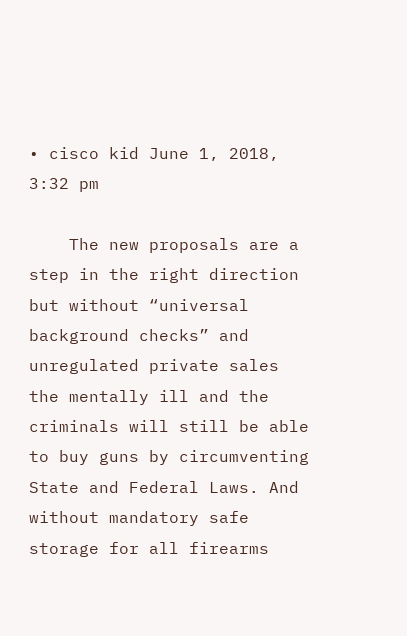• cisco kid June 1, 2018, 3:32 pm

    The new proposals are a step in the right direction but without “universal background checks” and unregulated private sales the mentally ill and the criminals will still be able to buy guns by circumventing State and Federal Laws. And without mandatory safe storage for all firearms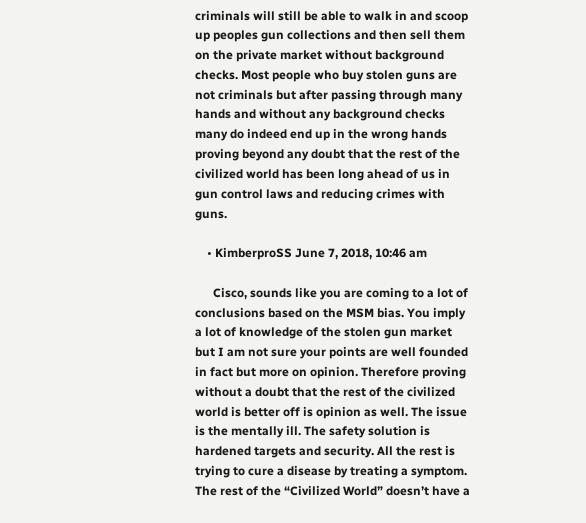criminals will still be able to walk in and scoop up peoples gun collections and then sell them on the private market without background checks. Most people who buy stolen guns are not criminals but after passing through many hands and without any background checks many do indeed end up in the wrong hands proving beyond any doubt that the rest of the civilized world has been long ahead of us in gun control laws and reducing crimes with guns.

    • KimberproSS June 7, 2018, 10:46 am

      Cisco, sounds like you are coming to a lot of conclusions based on the MSM bias. You imply a lot of knowledge of the stolen gun market but I am not sure your points are well founded in fact but more on opinion. Therefore proving without a doubt that the rest of the civilized world is better off is opinion as well. The issue is the mentally ill. The safety solution is hardened targets and security. All the rest is trying to cure a disease by treating a symptom. The rest of the “Civilized World” doesn’t have a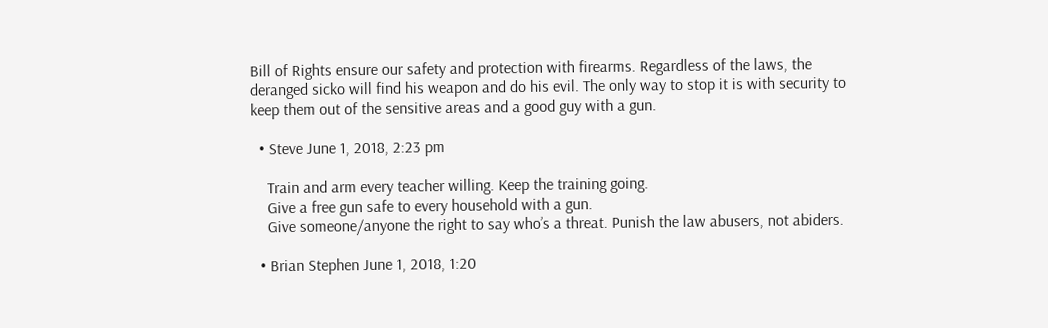Bill of Rights ensure our safety and protection with firearms. Regardless of the laws, the deranged sicko will find his weapon and do his evil. The only way to stop it is with security to keep them out of the sensitive areas and a good guy with a gun.

  • Steve June 1, 2018, 2:23 pm

    Train and arm every teacher willing. Keep the training going.
    Give a free gun safe to every household with a gun.
    Give someone/anyone the right to say who’s a threat. Punish the law abusers, not abiders.

  • Brian Stephen June 1, 2018, 1:20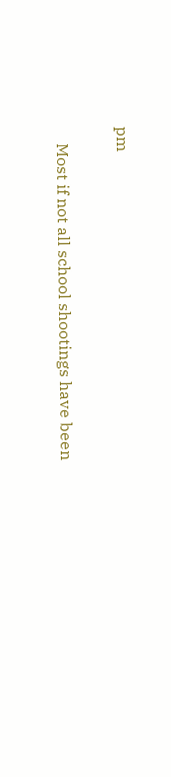pm

    Most if not all school shootings have been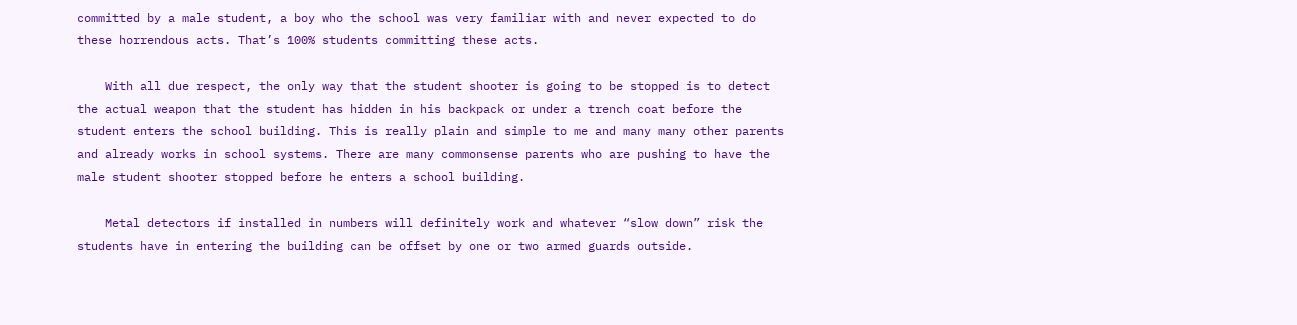committed by a male student, a boy who the school was very familiar with and never expected to do these horrendous acts. That’s 100% students committing these acts.

    With all due respect, the only way that the student shooter is going to be stopped is to detect the actual weapon that the student has hidden in his backpack or under a trench coat before the student enters the school building. This is really plain and simple to me and many many other parents and already works in school systems. There are many commonsense parents who are pushing to have the male student shooter stopped before he enters a school building.

    Metal detectors if installed in numbers will definitely work and whatever “slow down” risk the students have in entering the building can be offset by one or two armed guards outside.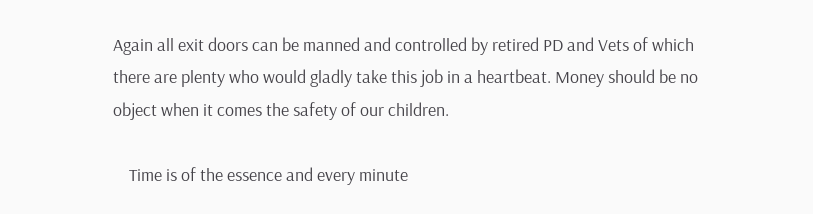Again all exit doors can be manned and controlled by retired PD and Vets of which there are plenty who would gladly take this job in a heartbeat. Money should be no object when it comes the safety of our children.

    Time is of the essence and every minute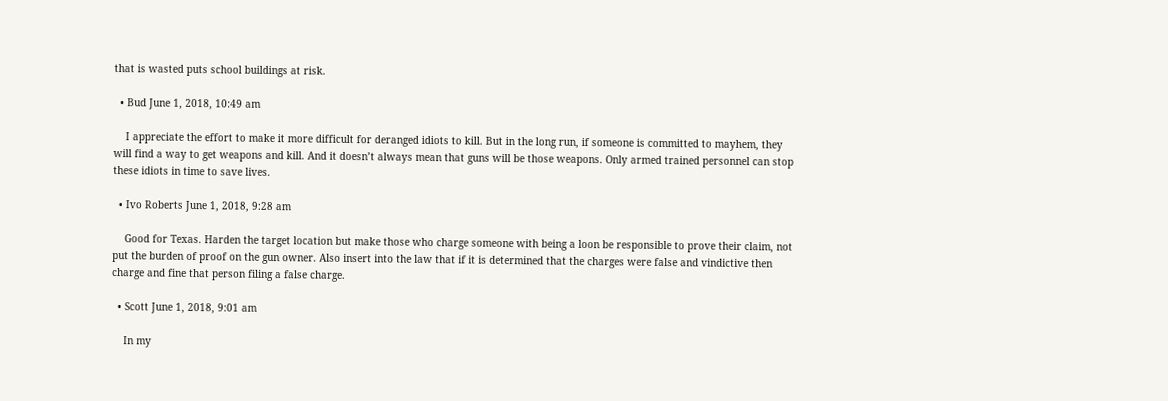that is wasted puts school buildings at risk.

  • Bud June 1, 2018, 10:49 am

    I appreciate the effort to make it more difficult for deranged idiots to kill. But in the long run, if someone is committed to mayhem, they will find a way to get weapons and kill. And it doesn’t always mean that guns will be those weapons. Only armed trained personnel can stop these idiots in time to save lives.

  • Ivo Roberts June 1, 2018, 9:28 am

    Good for Texas. Harden the target location but make those who charge someone with being a loon be responsible to prove their claim, not put the burden of proof on the gun owner. Also insert into the law that if it is determined that the charges were false and vindictive then charge and fine that person filing a false charge.

  • Scott June 1, 2018, 9:01 am

    In my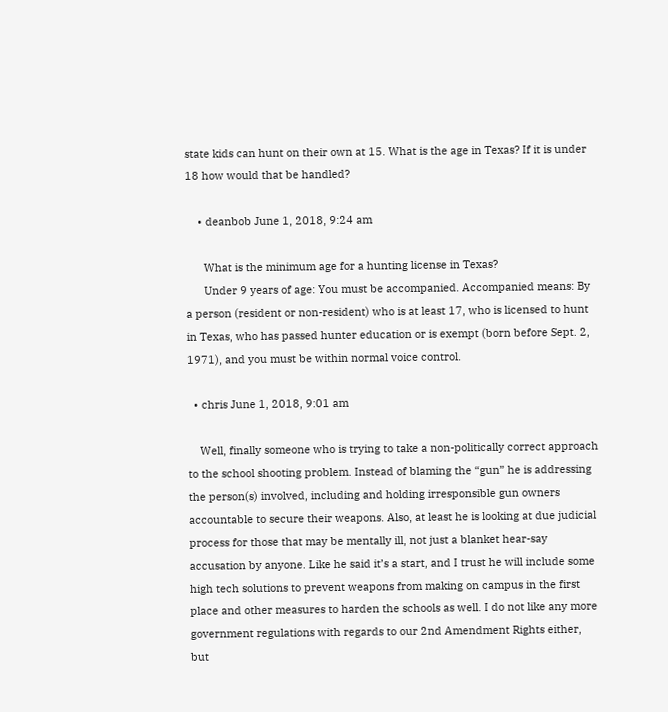state kids can hunt on their own at 15. What is the age in Texas? If it is under 18 how would that be handled?

    • deanbob June 1, 2018, 9:24 am

      What is the minimum age for a hunting license in Texas?
      Under 9 years of age: You must be accompanied. Accompanied means: By a person (resident or non-resident) who is at least 17, who is licensed to hunt in Texas, who has passed hunter education or is exempt (born before Sept. 2, 1971), and you must be within normal voice control.

  • chris June 1, 2018, 9:01 am

    Well, finally someone who is trying to take a non-politically correct approach to the school shooting problem. Instead of blaming the “gun” he is addressing the person(s) involved, including and holding irresponsible gun owners accountable to secure their weapons. Also, at least he is looking at due judicial process for those that may be mentally ill, not just a blanket hear-say accusation by anyone. Like he said it’s a start, and I trust he will include some high tech solutions to prevent weapons from making on campus in the first place and other measures to harden the schools as well. I do not like any more government regulations with regards to our 2nd Amendment Rights either, but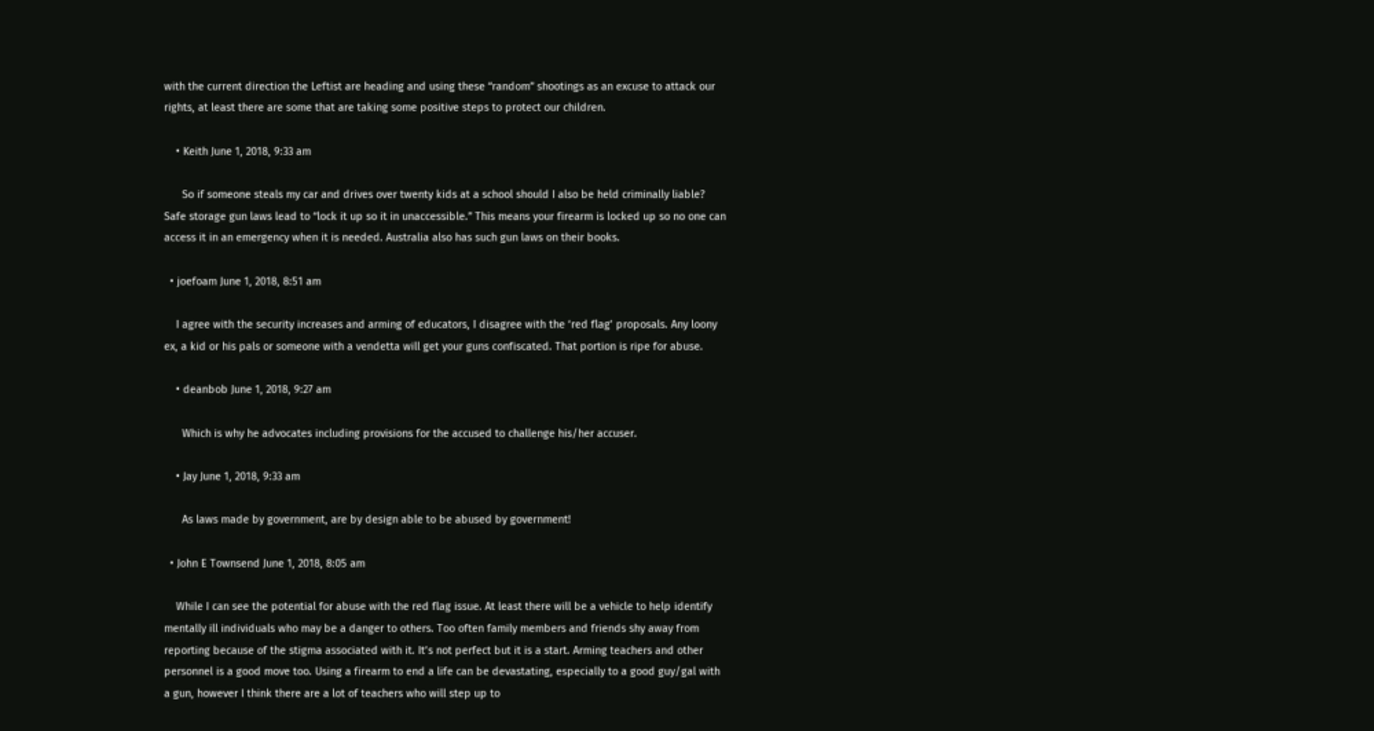with the current direction the Leftist are heading and using these “random” shootings as an excuse to attack our rights, at least there are some that are taking some positive steps to protect our children.

    • Keith June 1, 2018, 9:33 am

      So if someone steals my car and drives over twenty kids at a school should I also be held criminally liable? Safe storage gun laws lead to “lock it up so it in unaccessible.” This means your firearm is locked up so no one can access it in an emergency when it is needed. Australia also has such gun laws on their books.

  • joefoam June 1, 2018, 8:51 am

    I agree with the security increases and arming of educators, I disagree with the ‘red flag’ proposals. Any loony ex, a kid or his pals or someone with a vendetta will get your guns confiscated. That portion is ripe for abuse.

    • deanbob June 1, 2018, 9:27 am

      Which is why he advocates including provisions for the accused to challenge his/her accuser.

    • Jay June 1, 2018, 9:33 am

      As laws made by government, are by design able to be abused by government!

  • John E Townsend June 1, 2018, 8:05 am

    While I can see the potential for abuse with the red flag issue. At least there will be a vehicle to help identify mentally ill individuals who may be a danger to others. Too often family members and friends shy away from reporting because of the stigma associated with it. It’s not perfect but it is a start. Arming teachers and other personnel is a good move too. Using a firearm to end a life can be devastating, especially to a good guy/gal with a gun, however I think there are a lot of teachers who will step up to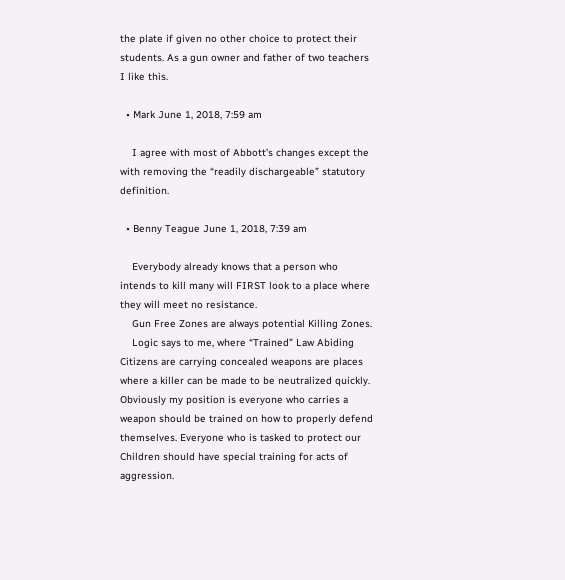the plate if given no other choice to protect their students. As a gun owner and father of two teachers I like this.

  • Mark June 1, 2018, 7:59 am

    I agree with most of Abbott’s changes except the with removing the “readily dischargeable” statutory definition.

  • Benny Teague June 1, 2018, 7:39 am

    Everybody already knows that a person who intends to kill many will FIRST look to a place where they will meet no resistance.
    Gun Free Zones are always potential Killing Zones.
    Logic says to me, where “Trained” Law Abiding Citizens are carrying concealed weapons are places where a killer can be made to be neutralized quickly. Obviously my position is everyone who carries a weapon should be trained on how to properly defend themselves. Everyone who is tasked to protect our Children should have special training for acts of aggression.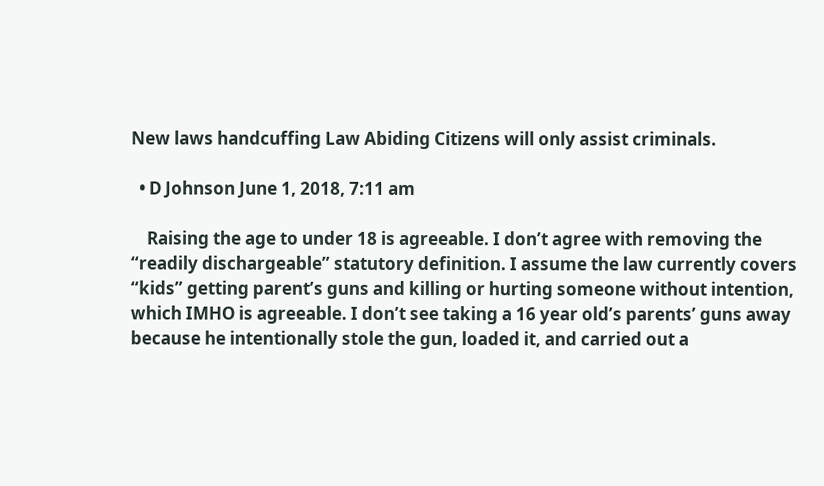New laws handcuffing Law Abiding Citizens will only assist criminals.

  • D Johnson June 1, 2018, 7:11 am

    Raising the age to under 18 is agreeable. I don’t agree with removing the “readily dischargeable” statutory definition. I assume the law currently covers “kids” getting parent’s guns and killing or hurting someone without intention, which IMHO is agreeable. I don’t see taking a 16 year old’s parents’ guns away because he intentionally stole the gun, loaded it, and carried out a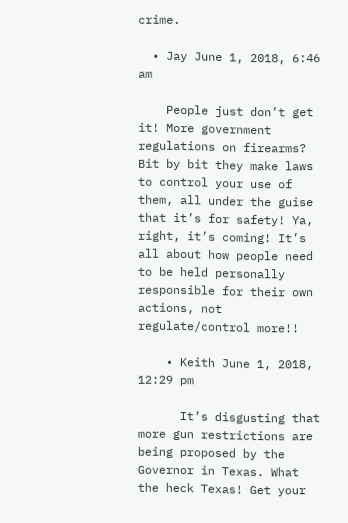crime.

  • Jay June 1, 2018, 6:46 am

    People just don’t get it! More government regulations on firearms? Bit by bit they make laws to control your use of them, all under the guise that it’s for safety! Ya, right, it’s coming! It’s all about how people need to be held personally responsible for their own actions, not regulate/control more!!

    • Keith June 1, 2018, 12:29 pm

      It’s disgusting that more gun restrictions are being proposed by the Governor in Texas. What the heck Texas! Get your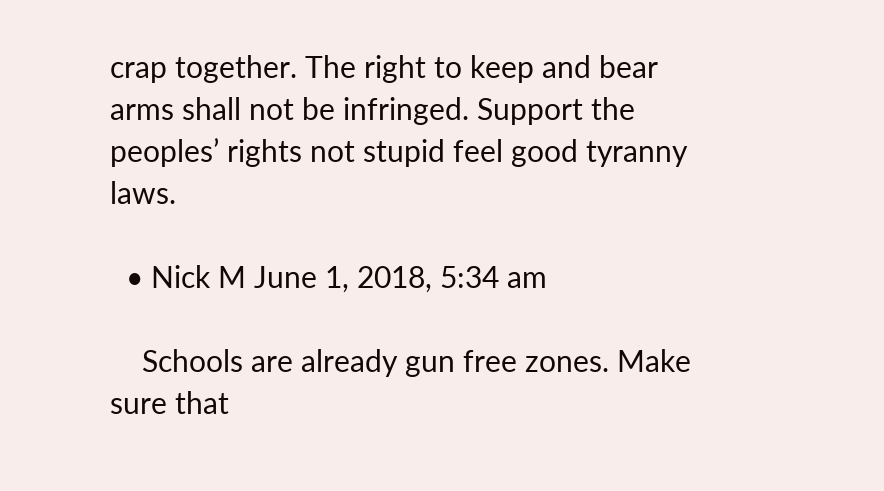crap together. The right to keep and bear arms shall not be infringed. Support the peoples’ rights not stupid feel good tyranny laws.

  • Nick M June 1, 2018, 5:34 am

    Schools are already gun free zones. Make sure that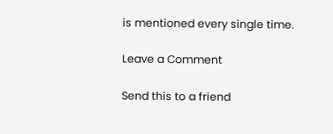is mentioned every single time.

Leave a Comment

Send this to a friend